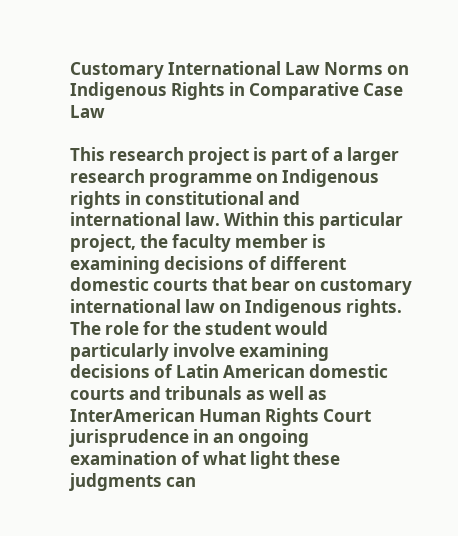Customary International Law Norms on Indigenous Rights in Comparative Case Law

This research project is part of a larger research programme on Indigenous rights in constitutional and international law. Within this particular project, the faculty member is examining decisions of different domestic courts that bear on customary international law on Indigenous rights. The role for the student would particularly involve examining decisions of Latin American domestic courts and tribunals as well as InterAmerican Human Rights Court jurisprudence in an ongoing examination of what light these judgments can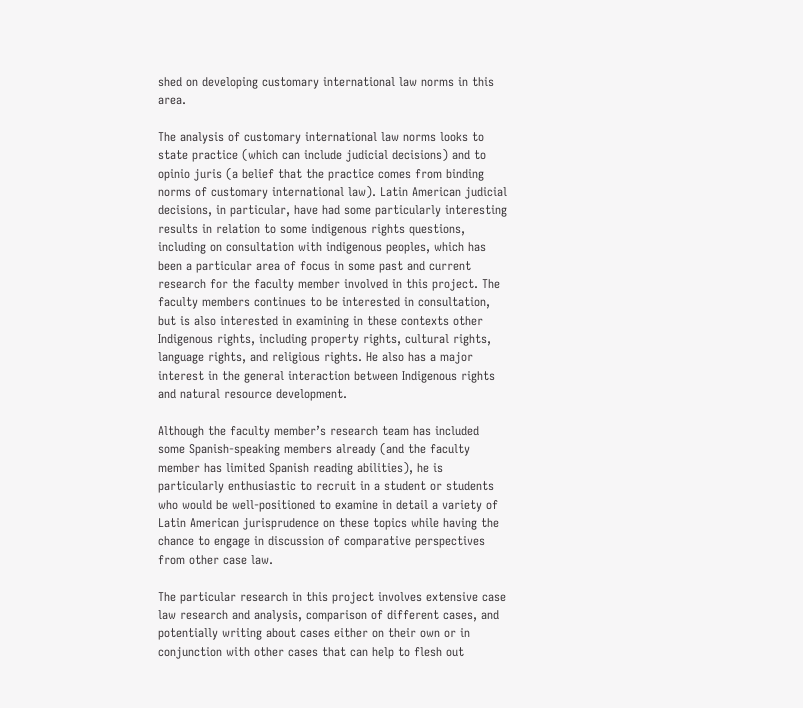shed on developing customary international law norms in this area.

The analysis of customary international law norms looks to state practice (which can include judicial decisions) and to opinio juris (a belief that the practice comes from binding norms of customary international law). Latin American judicial decisions, in particular, have had some particularly interesting results in relation to some indigenous rights questions, including on consultation with indigenous peoples, which has been a particular area of focus in some past and current research for the faculty member involved in this project. The faculty members continues to be interested in consultation, but is also interested in examining in these contexts other Indigenous rights, including property rights, cultural rights, language rights, and religious rights. He also has a major interest in the general interaction between Indigenous rights and natural resource development.

Although the faculty member’s research team has included some Spanish-speaking members already (and the faculty member has limited Spanish reading abilities), he is particularly enthusiastic to recruit in a student or students who would be well-positioned to examine in detail a variety of Latin American jurisprudence on these topics while having the chance to engage in discussion of comparative perspectives from other case law.

The particular research in this project involves extensive case law research and analysis, comparison of different cases, and potentially writing about cases either on their own or in conjunction with other cases that can help to flesh out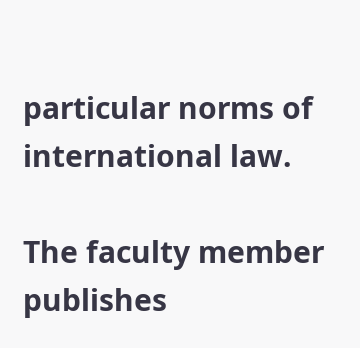particular norms of international law.

The faculty member publishes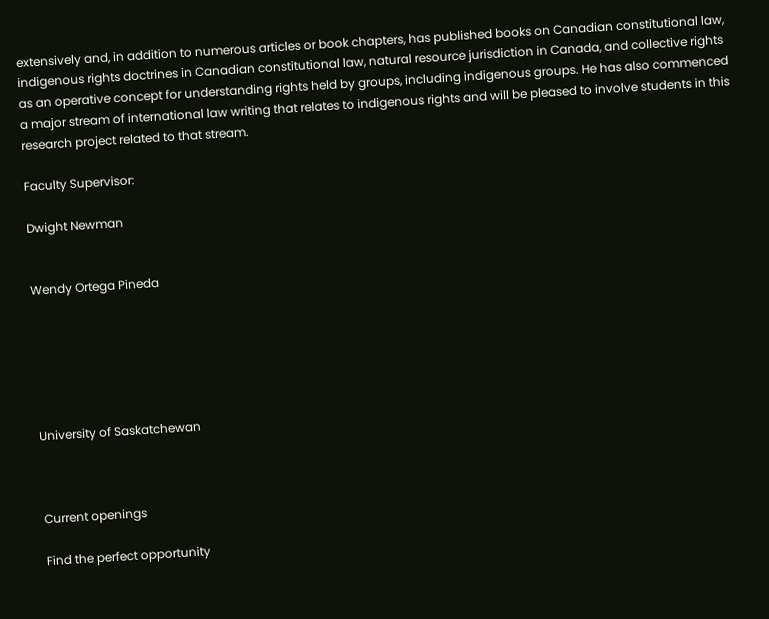extensively and, in addition to numerous articles or book chapters, has published books on Canadian constitutional law, indigenous rights doctrines in Canadian constitutional law, natural resource jurisdiction in Canada, and collective rights as an operative concept for understanding rights held by groups, including indigenous groups. He has also commenced a major stream of international law writing that relates to indigenous rights and will be pleased to involve students in this research project related to that stream.

Faculty Supervisor:

Dwight Newman


Wendy Ortega Pineda






University of Saskatchewan



Current openings

Find the perfect opportunity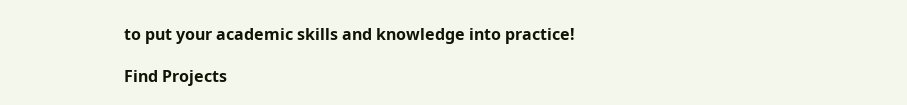to put your academic skills and knowledge into practice!

Find Projects